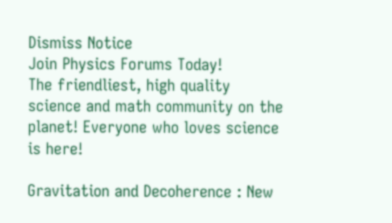Dismiss Notice
Join Physics Forums Today!
The friendliest, high quality science and math community on the planet! Everyone who loves science is here!

Gravitation and Decoherence : New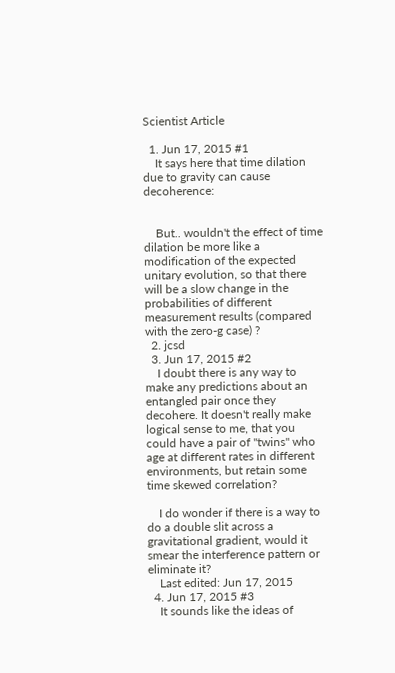Scientist Article

  1. Jun 17, 2015 #1
    It says here that time dilation due to gravity can cause decoherence:


    But.. wouldn't the effect of time dilation be more like a modification of the expected unitary evolution, so that there will be a slow change in the probabilities of different measurement results (compared with the zero-g case) ?
  2. jcsd
  3. Jun 17, 2015 #2
    I doubt there is any way to make any predictions about an entangled pair once they decohere. It doesn't really make logical sense to me, that you could have a pair of "twins" who age at different rates in different environments, but retain some time skewed correlation?

    I do wonder if there is a way to do a double slit across a gravitational gradient, would it smear the interference pattern or eliminate it?
    Last edited: Jun 17, 2015
  4. Jun 17, 2015 #3
    It sounds like the ideas of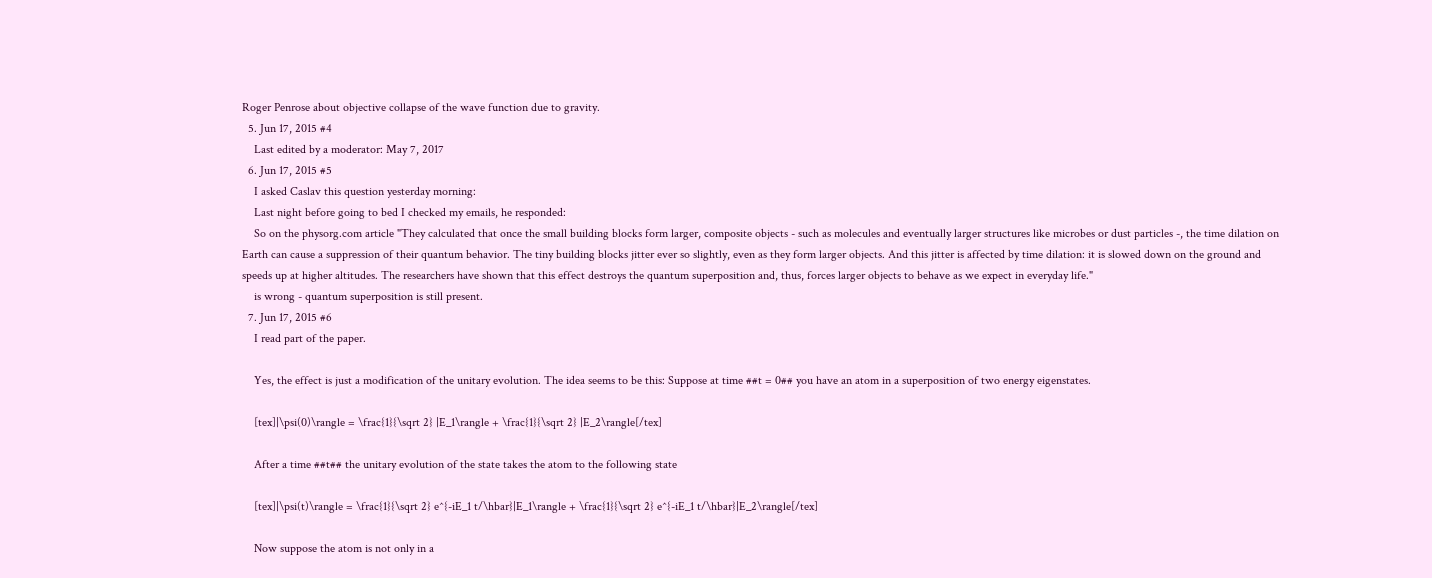Roger Penrose about objective collapse of the wave function due to gravity.
  5. Jun 17, 2015 #4
    Last edited by a moderator: May 7, 2017
  6. Jun 17, 2015 #5
    I asked Caslav this question yesterday morning:
    Last night before going to bed I checked my emails, he responded:
    So on the physorg.com article "They calculated that once the small building blocks form larger, composite objects - such as molecules and eventually larger structures like microbes or dust particles -, the time dilation on Earth can cause a suppression of their quantum behavior. The tiny building blocks jitter ever so slightly, even as they form larger objects. And this jitter is affected by time dilation: it is slowed down on the ground and speeds up at higher altitudes. The researchers have shown that this effect destroys the quantum superposition and, thus, forces larger objects to behave as we expect in everyday life."
    is wrong - quantum superposition is still present.
  7. Jun 17, 2015 #6
    I read part of the paper.

    Yes, the effect is just a modification of the unitary evolution. The idea seems to be this: Suppose at time ##t = 0## you have an atom in a superposition of two energy eigenstates.

    [tex]|\psi(0)\rangle = \frac{1}{\sqrt 2} |E_1\rangle + \frac{1}{\sqrt 2} |E_2\rangle[/tex]

    After a time ##t## the unitary evolution of the state takes the atom to the following state

    [tex]|\psi(t)\rangle = \frac{1}{\sqrt 2} e^{-iE_1 t/\hbar}|E_1\rangle + \frac{1}{\sqrt 2} e^{-iE_1 t/\hbar}|E_2\rangle[/tex]

    Now suppose the atom is not only in a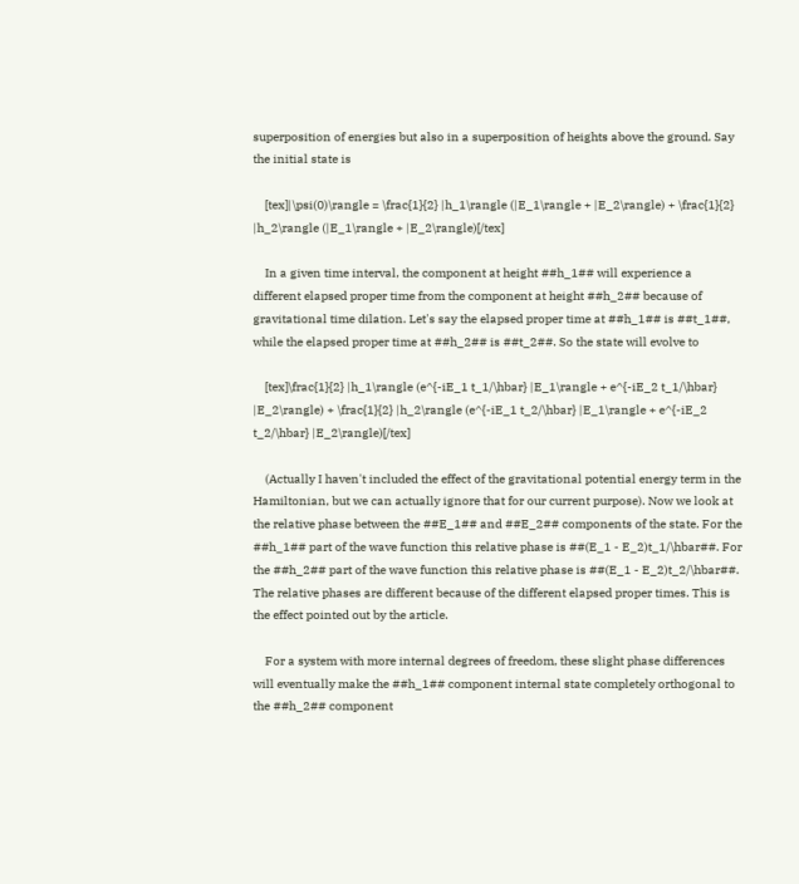superposition of energies but also in a superposition of heights above the ground. Say the initial state is

    [tex]|\psi(0)\rangle = \frac{1}{2} |h_1\rangle (|E_1\rangle + |E_2\rangle) + \frac{1}{2} |h_2\rangle (|E_1\rangle + |E_2\rangle)[/tex]

    In a given time interval, the component at height ##h_1## will experience a different elapsed proper time from the component at height ##h_2## because of gravitational time dilation. Let's say the elapsed proper time at ##h_1## is ##t_1##, while the elapsed proper time at ##h_2## is ##t_2##. So the state will evolve to

    [tex]\frac{1}{2} |h_1\rangle (e^{-iE_1 t_1/\hbar} |E_1\rangle + e^{-iE_2 t_1/\hbar} |E_2\rangle) + \frac{1}{2} |h_2\rangle (e^{-iE_1 t_2/\hbar} |E_1\rangle + e^{-iE_2 t_2/\hbar} |E_2\rangle)[/tex]

    (Actually I haven't included the effect of the gravitational potential energy term in the Hamiltonian, but we can actually ignore that for our current purpose). Now we look at the relative phase between the ##E_1## and ##E_2## components of the state. For the ##h_1## part of the wave function this relative phase is ##(E_1 - E_2)t_1/\hbar##. For the ##h_2## part of the wave function this relative phase is ##(E_1 - E_2)t_2/\hbar##. The relative phases are different because of the different elapsed proper times. This is the effect pointed out by the article.

    For a system with more internal degrees of freedom, these slight phase differences will eventually make the ##h_1## component internal state completely orthogonal to the ##h_2## component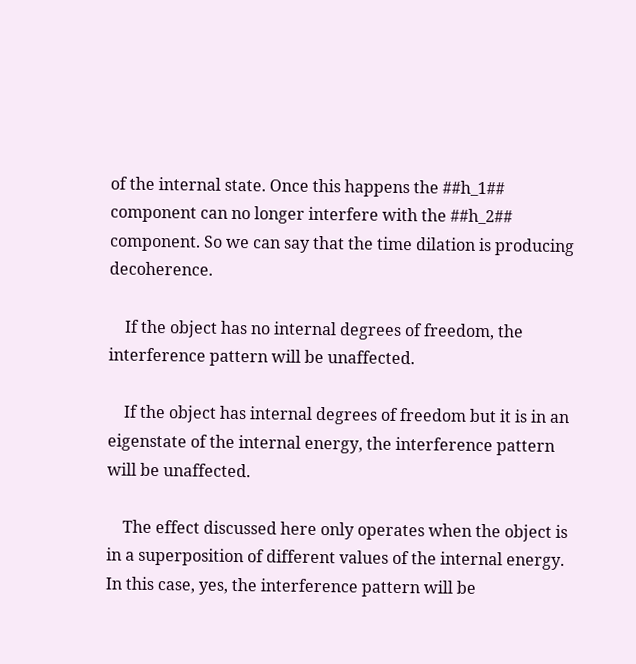of the internal state. Once this happens the ##h_1## component can no longer interfere with the ##h_2## component. So we can say that the time dilation is producing decoherence.

    If the object has no internal degrees of freedom, the interference pattern will be unaffected.

    If the object has internal degrees of freedom but it is in an eigenstate of the internal energy, the interference pattern will be unaffected.

    The effect discussed here only operates when the object is in a superposition of different values of the internal energy. In this case, yes, the interference pattern will be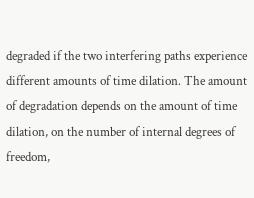degraded if the two interfering paths experience different amounts of time dilation. The amount of degradation depends on the amount of time dilation, on the number of internal degrees of freedom,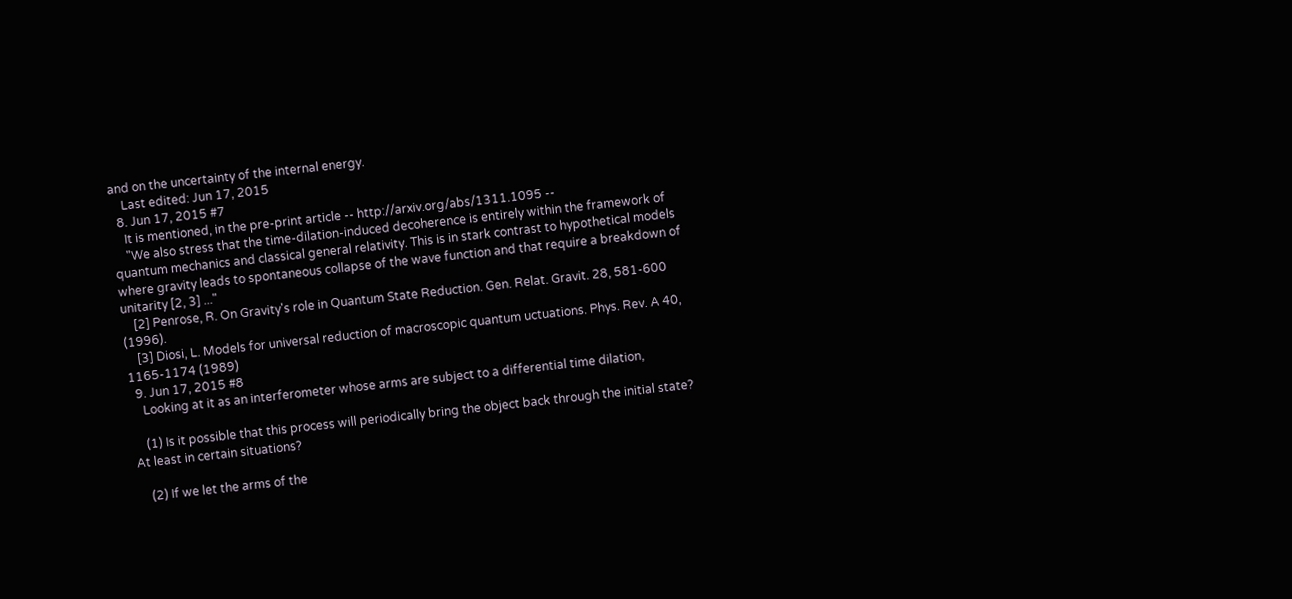and on the uncertainty of the internal energy.
    Last edited: Jun 17, 2015
  8. Jun 17, 2015 #7
    It is mentioned, in the pre-print article -- http://arxiv.org/abs/1311.1095 --
    "We also stress that the time-dilation-induced decoherence is entirely within the framework of quantum mechanics and classical general relativity. This is in stark contrast to hypothetical models where gravity leads to spontaneous collapse of the wave function and that require a breakdown of unitarity [2, 3] ..."
    [2] Penrose, R. On Gravity's role in Quantum State Reduction. Gen. Relat. Gravit. 28, 581-600 (1996).
    [3] Diosi, L. Models for universal reduction of macroscopic quantum uctuations. Phys. Rev. A 40, 1165-1174 (1989)
  9. Jun 17, 2015 #8
    Looking at it as an interferometer whose arms are subject to a differential time dilation,

    (1) Is it possible that this process will periodically bring the object back through the initial state? At least in certain situations?

    (2) If we let the arms of the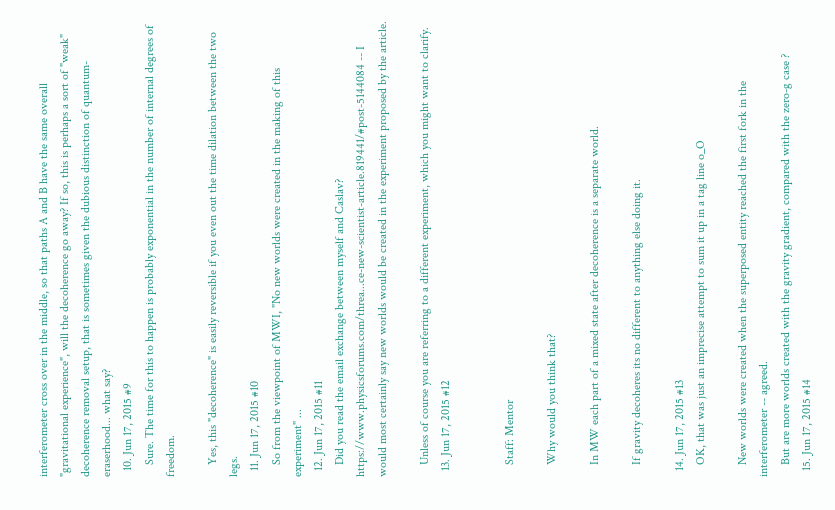interferometer cross over in the middle, so that paths A and B have the same overall "gravitational experience", will the decoherence go away? If so, this is perhaps a sort of "weak" decoherence removal setup, that is sometimes given the dubious distinction of quantum-eraserhood... what say?
  10. Jun 17, 2015 #9
    Sure. The time for this to happen is probably exponential in the number of internal degrees of freedom.

    Yes, this "decoherence" is easily reversible if you even out the time dilation between the two legs.
  11. Jun 17, 2015 #10
    So from the viewpoint of MWI, "No new worlds were created in the making of this experiment" ...
  12. Jun 17, 2015 #11
    Did you read the email exchange between myself and Caslav? https://www.physicsforums.com/threa...ce-new-scientist-article.819441/#post-5144084 -- I would most certainly say new worlds would be created in the experiment proposed by the article.

    Unless of course you are referring to a different experiment, which you might want to clarify.
  13. Jun 17, 2015 #12


    Staff: Mentor

    Why would you think that?

    In MW each part of a mixed state after decoherence is a separate world.

    If gravity decoheres its no different to anything else doing it.

  14. Jun 17, 2015 #13
    OK, that was just an imprecise attempt to sum it up in a tag line o_O

    New worlds were created when the superposed entity reached the first fork in the interferometer -- agreed.
    But are more worlds created with the gravity gradient, compared with the zero-g case ?
  15. Jun 17, 2015 #14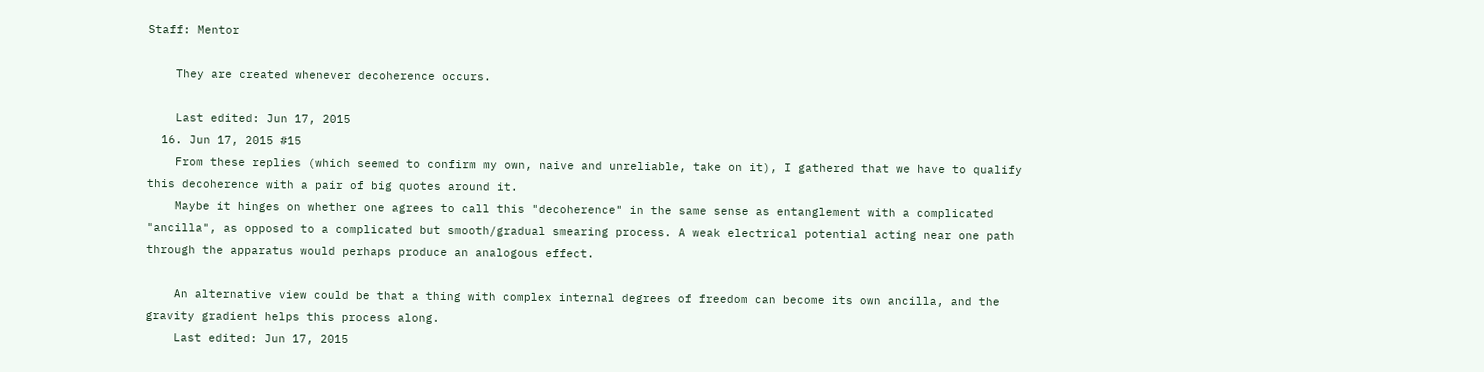Staff: Mentor

    They are created whenever decoherence occurs.

    Last edited: Jun 17, 2015
  16. Jun 17, 2015 #15
    From these replies (which seemed to confirm my own, naive and unreliable, take on it), I gathered that we have to qualify this decoherence with a pair of big quotes around it.
    Maybe it hinges on whether one agrees to call this "decoherence" in the same sense as entanglement with a complicated "ancilla", as opposed to a complicated but smooth/gradual smearing process. A weak electrical potential acting near one path through the apparatus would perhaps produce an analogous effect.

    An alternative view could be that a thing with complex internal degrees of freedom can become its own ancilla, and the gravity gradient helps this process along.
    Last edited: Jun 17, 2015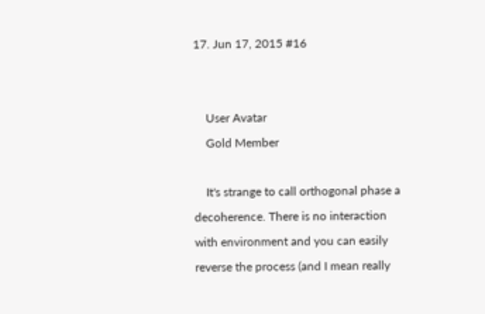17. Jun 17, 2015 #16


    User Avatar
    Gold Member

    It's strange to call orthogonal phase a decoherence. There is no interaction with environment and you can easily reverse the process (and I mean really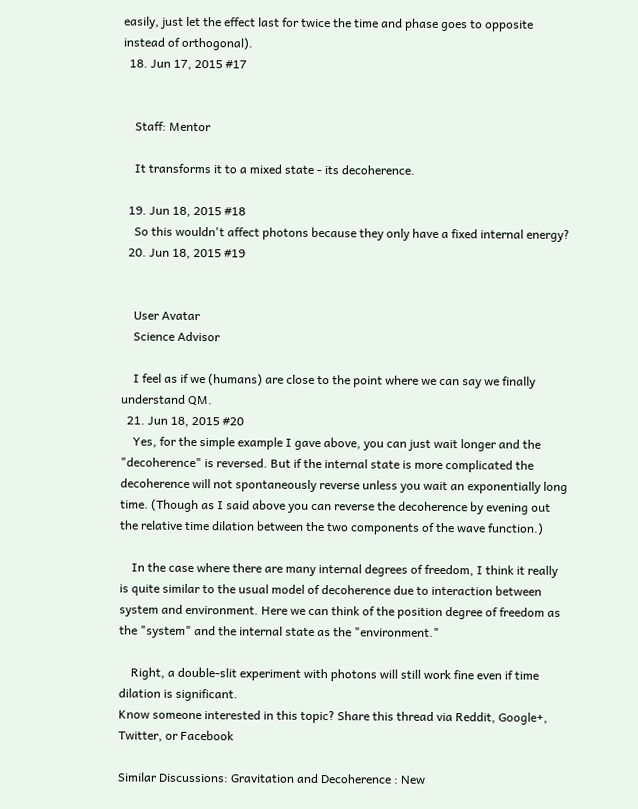easily, just let the effect last for twice the time and phase goes to opposite instead of orthogonal).
  18. Jun 17, 2015 #17


    Staff: Mentor

    It transforms it to a mixed state - its decoherence.

  19. Jun 18, 2015 #18
    So this wouldn't affect photons because they only have a fixed internal energy?
  20. Jun 18, 2015 #19


    User Avatar
    Science Advisor

    I feel as if we (humans) are close to the point where we can say we finally understand QM.
  21. Jun 18, 2015 #20
    Yes, for the simple example I gave above, you can just wait longer and the "decoherence" is reversed. But if the internal state is more complicated the decoherence will not spontaneously reverse unless you wait an exponentially long time. (Though as I said above you can reverse the decoherence by evening out the relative time dilation between the two components of the wave function.)

    In the case where there are many internal degrees of freedom, I think it really is quite similar to the usual model of decoherence due to interaction between system and environment. Here we can think of the position degree of freedom as the "system" and the internal state as the "environment."

    Right, a double-slit experiment with photons will still work fine even if time dilation is significant.
Know someone interested in this topic? Share this thread via Reddit, Google+, Twitter, or Facebook

Similar Discussions: Gravitation and Decoherence : New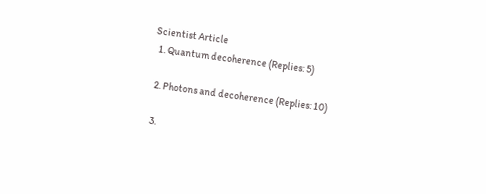Scientist Article
  1. Quantum decoherence (Replies: 5)

  2. Photons and decoherence (Replies: 10)

  3.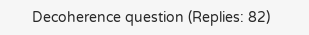Decoherence question (Replies: 82)